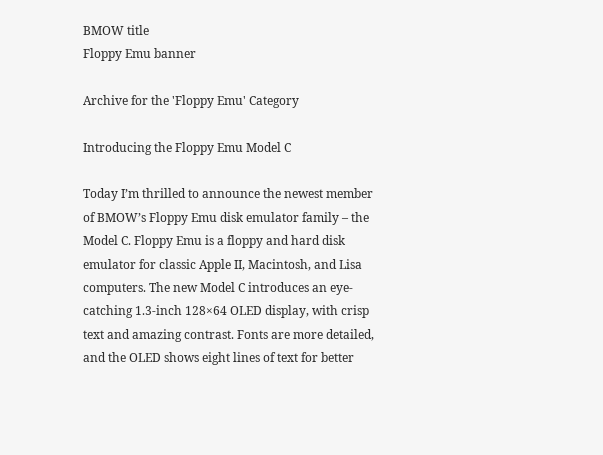BMOW title
Floppy Emu banner

Archive for the 'Floppy Emu' Category

Introducing the Floppy Emu Model C

Today I’m thrilled to announce the newest member of BMOW’s Floppy Emu disk emulator family – the Model C. Floppy Emu is a floppy and hard disk emulator for classic Apple II, Macintosh, and Lisa computers. The new Model C introduces an eye-catching 1.3-inch 128×64 OLED display, with crisp text and amazing contrast. Fonts are more detailed, and the OLED shows eight lines of text for better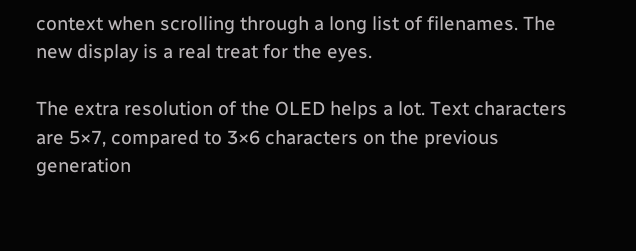context when scrolling through a long list of filenames. The new display is a real treat for the eyes.

The extra resolution of the OLED helps a lot. Text characters are 5×7, compared to 3×6 characters on the previous generation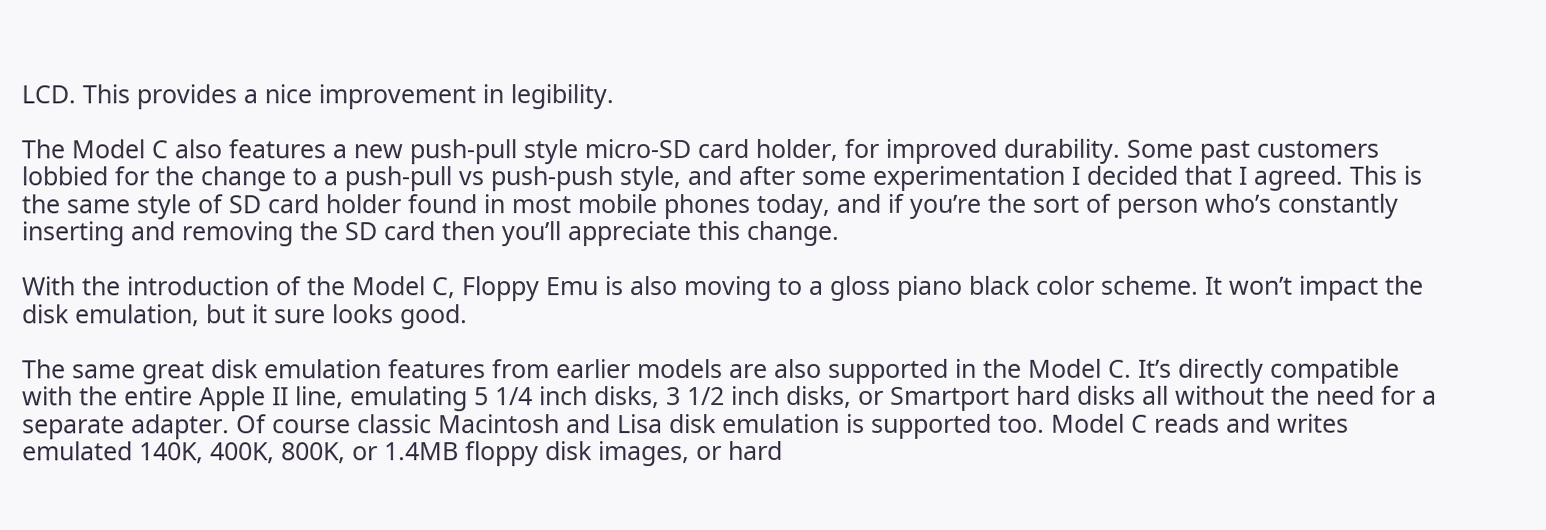LCD. This provides a nice improvement in legibility.

The Model C also features a new push-pull style micro-SD card holder, for improved durability. Some past customers lobbied for the change to a push-pull vs push-push style, and after some experimentation I decided that I agreed. This is the same style of SD card holder found in most mobile phones today, and if you’re the sort of person who’s constantly inserting and removing the SD card then you’ll appreciate this change.

With the introduction of the Model C, Floppy Emu is also moving to a gloss piano black color scheme. It won’t impact the disk emulation, but it sure looks good.

The same great disk emulation features from earlier models are also supported in the Model C. It’s directly compatible with the entire Apple II line, emulating 5 1/4 inch disks, 3 1/2 inch disks, or Smartport hard disks all without the need for a separate adapter. Of course classic Macintosh and Lisa disk emulation is supported too. Model C reads and writes emulated 140K, 400K, 800K, or 1.4MB floppy disk images, or hard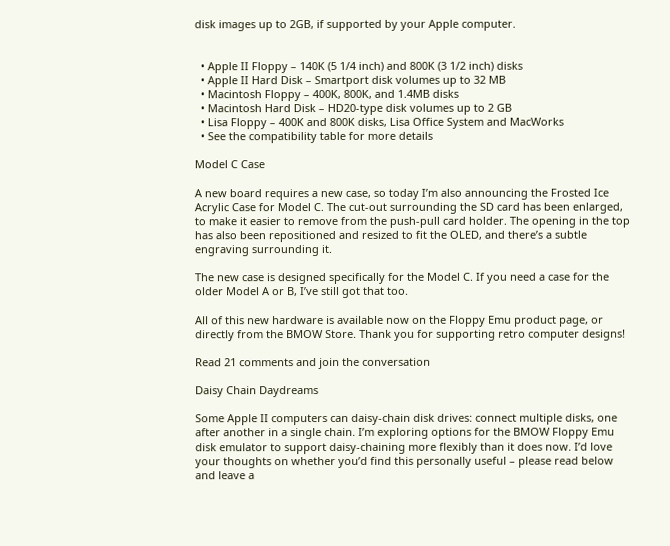disk images up to 2GB, if supported by your Apple computer.


  • Apple II Floppy – 140K (5 1/4 inch) and 800K (3 1/2 inch) disks
  • Apple II Hard Disk – Smartport disk volumes up to 32 MB
  • Macintosh Floppy – 400K, 800K, and 1.4MB disks
  • Macintosh Hard Disk – HD20-type disk volumes up to 2 GB
  • Lisa Floppy – 400K and 800K disks, Lisa Office System and MacWorks
  • See the compatibility table for more details

Model C Case

A new board requires a new case, so today I’m also announcing the Frosted Ice Acrylic Case for Model C. The cut-out surrounding the SD card has been enlarged, to make it easier to remove from the push-pull card holder. The opening in the top has also been repositioned and resized to fit the OLED, and there’s a subtle engraving surrounding it.

The new case is designed specifically for the Model C. If you need a case for the older Model A or B, I’ve still got that too.

All of this new hardware is available now on the Floppy Emu product page, or directly from the BMOW Store. Thank you for supporting retro computer designs!

Read 21 comments and join the conversation

Daisy Chain Daydreams

Some Apple II computers can daisy-chain disk drives: connect multiple disks, one after another in a single chain. I’m exploring options for the BMOW Floppy Emu disk emulator to support daisy-chaining more flexibly than it does now. I’d love your thoughts on whether you’d find this personally useful – please read below and leave a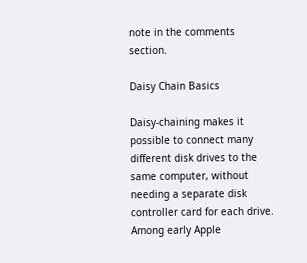note in the comments section.

Daisy Chain Basics

Daisy-chaining makes it possible to connect many different disk drives to the same computer, without needing a separate disk controller card for each drive. Among early Apple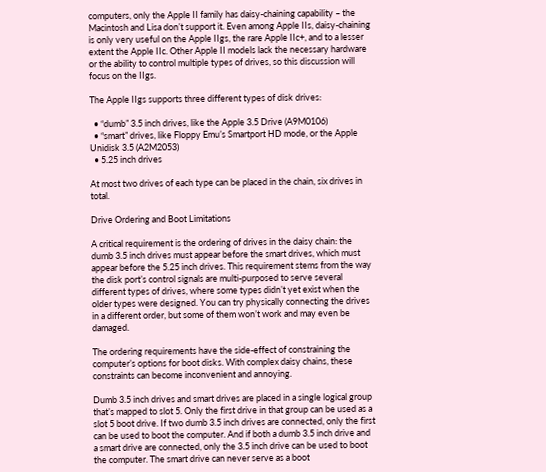computers, only the Apple II family has daisy-chaining capability – the Macintosh and Lisa don’t support it. Even among Apple IIs, daisy-chaining is only very useful on the Apple IIgs, the rare Apple IIc+, and to a lesser extent the Apple IIc. Other Apple II models lack the necessary hardware or the ability to control multiple types of drives, so this discussion will focus on the IIgs.

The Apple IIgs supports three different types of disk drives:

  • “dumb” 3.5 inch drives, like the Apple 3.5 Drive (A9M0106)
  • “smart” drives, like Floppy Emu’s Smartport HD mode, or the Apple Unidisk 3.5 (A2M2053)
  • 5.25 inch drives

At most two drives of each type can be placed in the chain, six drives in total.

Drive Ordering and Boot Limitations

A critical requirement is the ordering of drives in the daisy chain: the dumb 3.5 inch drives must appear before the smart drives, which must appear before the 5.25 inch drives. This requirement stems from the way the disk port’s control signals are multi-purposed to serve several different types of drives, where some types didn’t yet exist when the older types were designed. You can try physically connecting the drives in a different order, but some of them won’t work and may even be damaged.

The ordering requirements have the side-effect of constraining the computer’s options for boot disks. With complex daisy chains, these constraints can become inconvenient and annoying.

Dumb 3.5 inch drives and smart drives are placed in a single logical group that’s mapped to slot 5. Only the first drive in that group can be used as a slot 5 boot drive. If two dumb 3.5 inch drives are connected, only the first can be used to boot the computer. And if both a dumb 3.5 inch drive and a smart drive are connected, only the 3.5 inch drive can be used to boot the computer. The smart drive can never serve as a boot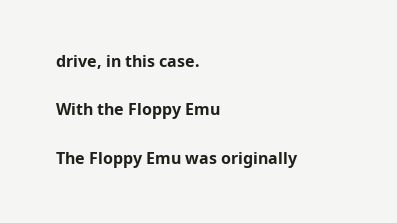drive, in this case.

With the Floppy Emu

The Floppy Emu was originally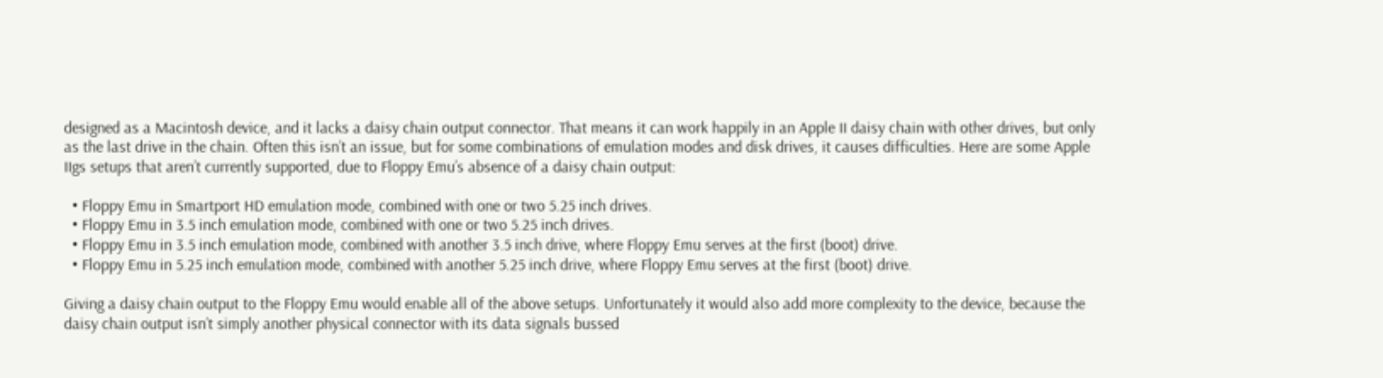designed as a Macintosh device, and it lacks a daisy chain output connector. That means it can work happily in an Apple II daisy chain with other drives, but only as the last drive in the chain. Often this isn’t an issue, but for some combinations of emulation modes and disk drives, it causes difficulties. Here are some Apple IIgs setups that aren’t currently supported, due to Floppy Emu’s absence of a daisy chain output:

  • Floppy Emu in Smartport HD emulation mode, combined with one or two 5.25 inch drives.
  • Floppy Emu in 3.5 inch emulation mode, combined with one or two 5.25 inch drives.
  • Floppy Emu in 3.5 inch emulation mode, combined with another 3.5 inch drive, where Floppy Emu serves at the first (boot) drive.
  • Floppy Emu in 5.25 inch emulation mode, combined with another 5.25 inch drive, where Floppy Emu serves at the first (boot) drive.

Giving a daisy chain output to the Floppy Emu would enable all of the above setups. Unfortunately it would also add more complexity to the device, because the daisy chain output isn’t simply another physical connector with its data signals bussed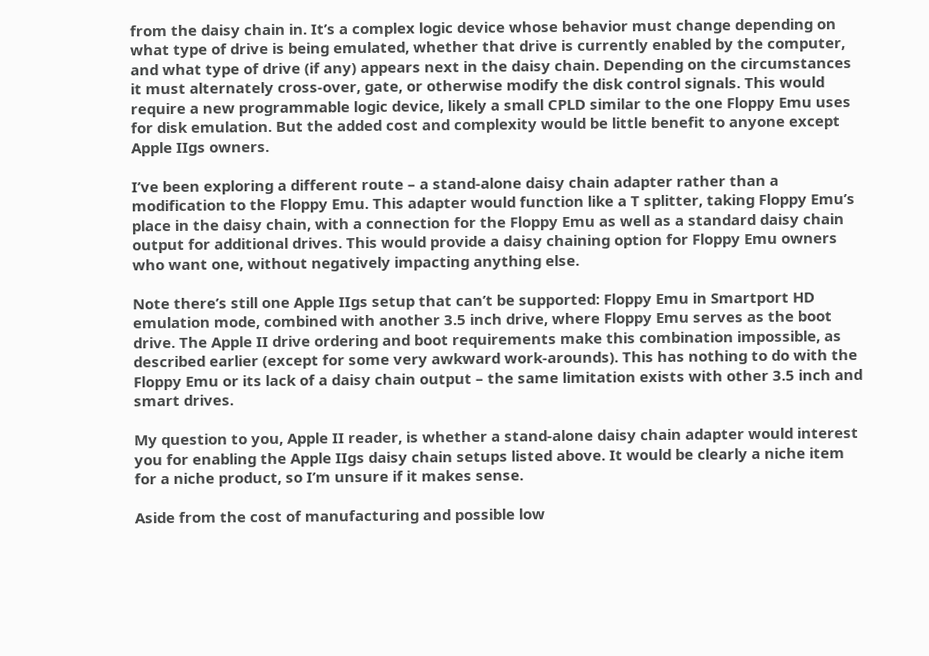from the daisy chain in. It’s a complex logic device whose behavior must change depending on what type of drive is being emulated, whether that drive is currently enabled by the computer, and what type of drive (if any) appears next in the daisy chain. Depending on the circumstances it must alternately cross-over, gate, or otherwise modify the disk control signals. This would require a new programmable logic device, likely a small CPLD similar to the one Floppy Emu uses for disk emulation. But the added cost and complexity would be little benefit to anyone except Apple IIgs owners.

I’ve been exploring a different route – a stand-alone daisy chain adapter rather than a modification to the Floppy Emu. This adapter would function like a T splitter, taking Floppy Emu’s place in the daisy chain, with a connection for the Floppy Emu as well as a standard daisy chain output for additional drives. This would provide a daisy chaining option for Floppy Emu owners who want one, without negatively impacting anything else.

Note there’s still one Apple IIgs setup that can’t be supported: Floppy Emu in Smartport HD emulation mode, combined with another 3.5 inch drive, where Floppy Emu serves as the boot drive. The Apple II drive ordering and boot requirements make this combination impossible, as described earlier (except for some very awkward work-arounds). This has nothing to do with the Floppy Emu or its lack of a daisy chain output – the same limitation exists with other 3.5 inch and smart drives.

My question to you, Apple II reader, is whether a stand-alone daisy chain adapter would interest you for enabling the Apple IIgs daisy chain setups listed above. It would be clearly a niche item for a niche product, so I’m unsure if it makes sense.

Aside from the cost of manufacturing and possible low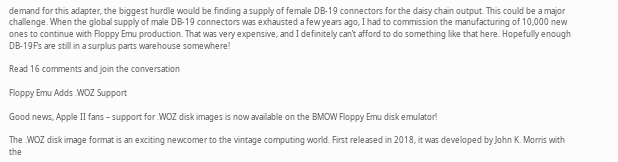demand for this adapter, the biggest hurdle would be finding a supply of female DB-19 connectors for the daisy chain output. This could be a major challenge. When the global supply of male DB-19 connectors was exhausted a few years ago, I had to commission the manufacturing of 10,000 new ones to continue with Floppy Emu production. That was very expensive, and I definitely can’t afford to do something like that here. Hopefully enough DB-19F’s are still in a surplus parts warehouse somewhere!

Read 16 comments and join the conversation

Floppy Emu Adds .WOZ Support

Good news, Apple II fans – support for .WOZ disk images is now available on the BMOW Floppy Emu disk emulator!

The .WOZ disk image format is an exciting newcomer to the vintage computing world. First released in 2018, it was developed by John K. Morris with the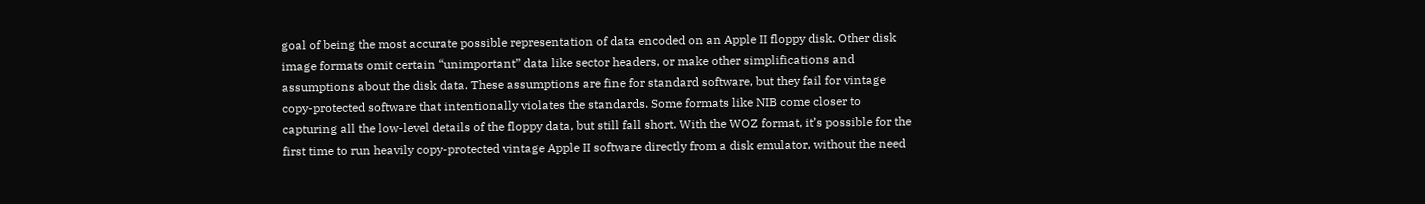goal of being the most accurate possible representation of data encoded on an Apple II floppy disk. Other disk image formats omit certain “unimportant” data like sector headers, or make other simplifications and assumptions about the disk data. These assumptions are fine for standard software, but they fail for vintage copy-protected software that intentionally violates the standards. Some formats like NIB come closer to capturing all the low-level details of the floppy data, but still fall short. With the WOZ format, it’s possible for the first time to run heavily copy-protected vintage Apple II software directly from a disk emulator, without the need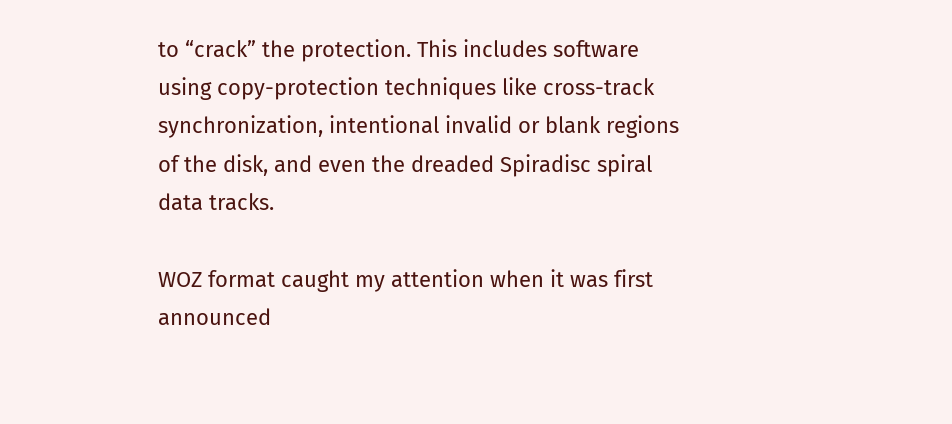to “crack” the protection. This includes software using copy-protection techniques like cross-track synchronization, intentional invalid or blank regions of the disk, and even the dreaded Spiradisc spiral data tracks.

WOZ format caught my attention when it was first announced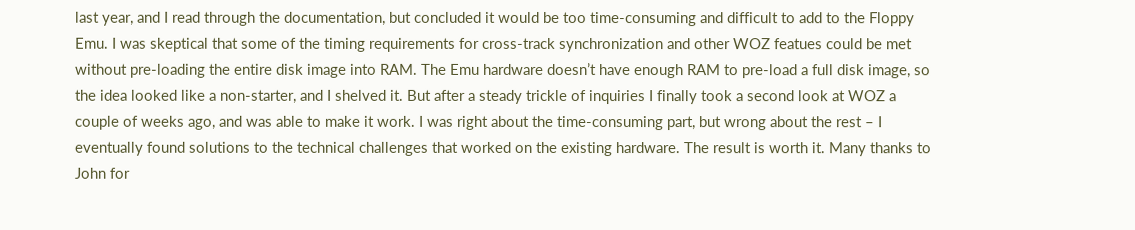last year, and I read through the documentation, but concluded it would be too time-consuming and difficult to add to the Floppy Emu. I was skeptical that some of the timing requirements for cross-track synchronization and other WOZ featues could be met without pre-loading the entire disk image into RAM. The Emu hardware doesn’t have enough RAM to pre-load a full disk image, so the idea looked like a non-starter, and I shelved it. But after a steady trickle of inquiries I finally took a second look at WOZ a couple of weeks ago, and was able to make it work. I was right about the time-consuming part, but wrong about the rest – I eventually found solutions to the technical challenges that worked on the existing hardware. The result is worth it. Many thanks to John for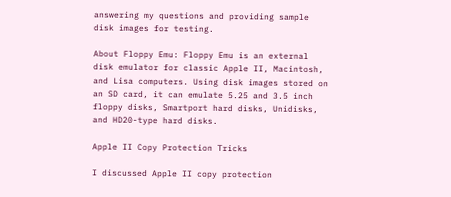answering my questions and providing sample disk images for testing.

About Floppy Emu: Floppy Emu is an external disk emulator for classic Apple II, Macintosh, and Lisa computers. Using disk images stored on an SD card, it can emulate 5.25 and 3.5 inch floppy disks, Smartport hard disks, Unidisks, and HD20-type hard disks.

Apple II Copy Protection Tricks

I discussed Apple II copy protection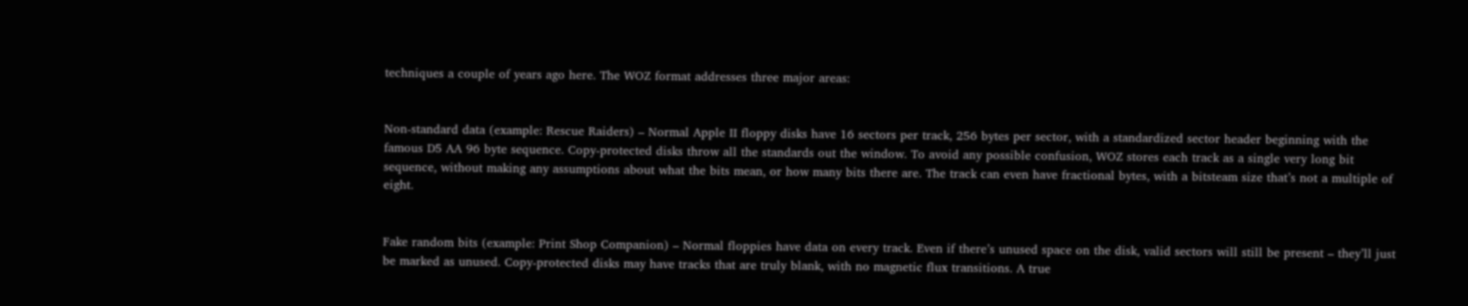techniques a couple of years ago here. The WOZ format addresses three major areas:


Non-standard data (example: Rescue Raiders) – Normal Apple II floppy disks have 16 sectors per track, 256 bytes per sector, with a standardized sector header beginning with the famous D5 AA 96 byte sequence. Copy-protected disks throw all the standards out the window. To avoid any possible confusion, WOZ stores each track as a single very long bit sequence, without making any assumptions about what the bits mean, or how many bits there are. The track can even have fractional bytes, with a bitsteam size that’s not a multiple of eight.


Fake random bits (example: Print Shop Companion) – Normal floppies have data on every track. Even if there’s unused space on the disk, valid sectors will still be present – they’ll just be marked as unused. Copy-protected disks may have tracks that are truly blank, with no magnetic flux transitions. A true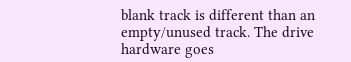blank track is different than an empty/unused track. The drive hardware goes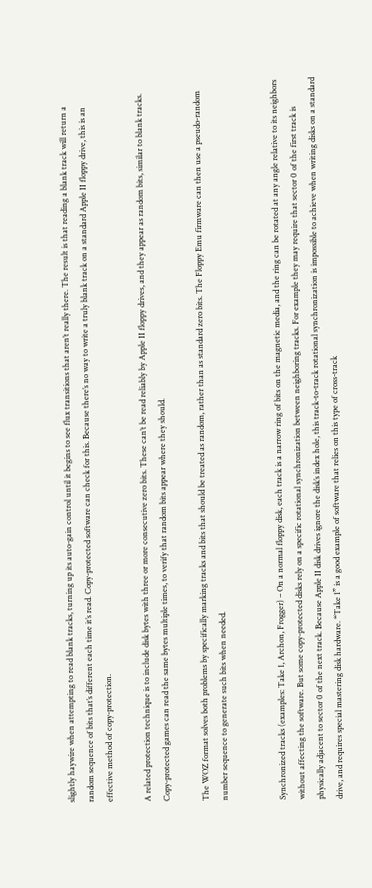slightly haywire when attempting to read blank tracks, turning up its auto-gain control until it begins to see flux transitions that aren’t really there. The result is that reading a blank track will return a random sequence of bits that’s different each time it’s read. Copy-protected software can check for this. Because there’s no way to write a truly blank track on a standard Apple II floppy drive, this is an effective method of copy-protection.

A related protection technique is to include disk bytes with three or more consecutive zero bits. These can’t be read reliably by Apple II floppy drives, and they appear as random bits, similar to blank tracks. Copy-protected games can read the same bytes multiple times, to verify that random bits appear where they should.

The WOZ format solves both problems by specifically marking tracks and bits that should be treated as random, rather than as standard zero bits. The Floppy Emu firmware can then use a pseudo-random number sequence to generate such bits when needed.


Synchronized tracks (examples: Take 1, Archon, Frogger) – On a normal floppy disk, each track is a narrow ring of bits on the magnetic media, and the ring can be rotated at any angle relative to its neighbors without affecting the software. But some copy-protected disks rely on a specific rotational synchronization between neighboring tracks. For example they may require that sector 0 of the first track is physically adjacent to sector 0 of the next track. Because Apple II disk drives ignore the disk’s index hole, this track-to-track rotational synchronization is impossible to achieve when writing disks on a standard drive, and requires special mastering disk hardware. “Take 1” is a good example of software that relies on this type of cross-track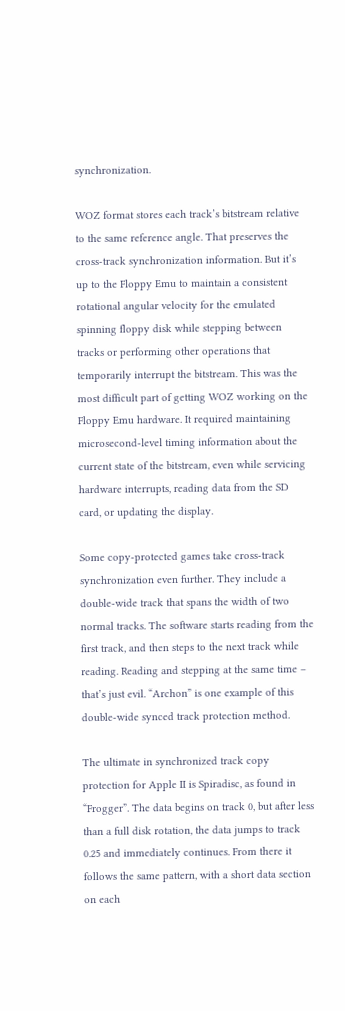synchronization.

WOZ format stores each track’s bitstream relative to the same reference angle. That preserves the cross-track synchronization information. But it’s up to the Floppy Emu to maintain a consistent rotational angular velocity for the emulated spinning floppy disk while stepping between tracks or performing other operations that temporarily interrupt the bitstream. This was the most difficult part of getting WOZ working on the Floppy Emu hardware. It required maintaining microsecond-level timing information about the current state of the bitstream, even while servicing hardware interrupts, reading data from the SD card, or updating the display.

Some copy-protected games take cross-track synchronization even further. They include a double-wide track that spans the width of two normal tracks. The software starts reading from the first track, and then steps to the next track while reading. Reading and stepping at the same time – that’s just evil. “Archon” is one example of this double-wide synced track protection method.

The ultimate in synchronized track copy protection for Apple II is Spiradisc, as found in “Frogger”. The data begins on track 0, but after less than a full disk rotation, the data jumps to track 0.25 and immediately continues. From there it follows the same pattern, with a short data section on each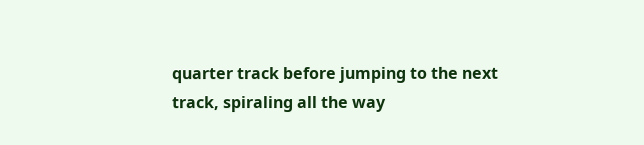quarter track before jumping to the next track, spiraling all the way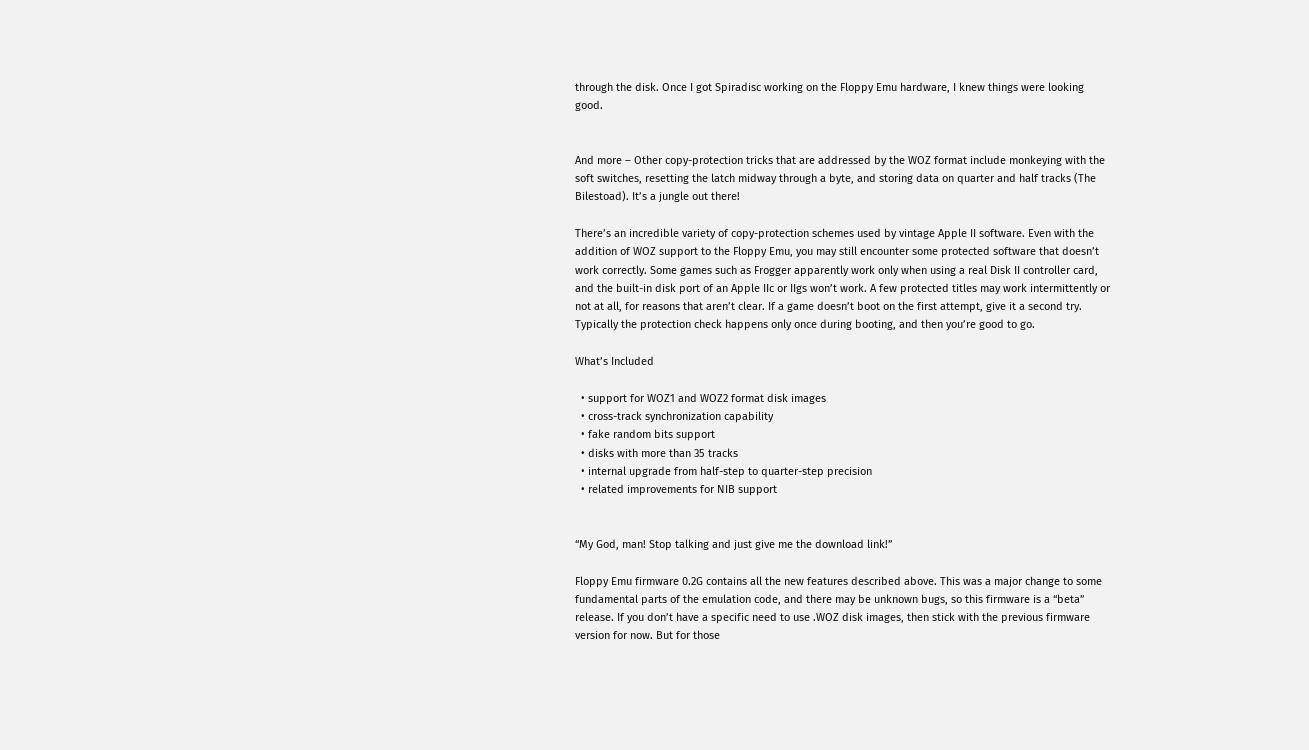through the disk. Once I got Spiradisc working on the Floppy Emu hardware, I knew things were looking good.


And more – Other copy-protection tricks that are addressed by the WOZ format include monkeying with the soft switches, resetting the latch midway through a byte, and storing data on quarter and half tracks (The Bilestoad). It’s a jungle out there!

There’s an incredible variety of copy-protection schemes used by vintage Apple II software. Even with the addition of WOZ support to the Floppy Emu, you may still encounter some protected software that doesn’t work correctly. Some games such as Frogger apparently work only when using a real Disk II controller card, and the built-in disk port of an Apple IIc or IIgs won’t work. A few protected titles may work intermittently or not at all, for reasons that aren’t clear. If a game doesn’t boot on the first attempt, give it a second try. Typically the protection check happens only once during booting, and then you’re good to go.

What’s Included

  • support for WOZ1 and WOZ2 format disk images
  • cross-track synchronization capability
  • fake random bits support
  • disks with more than 35 tracks
  • internal upgrade from half-step to quarter-step precision
  • related improvements for NIB support


“My God, man! Stop talking and just give me the download link!”

Floppy Emu firmware 0.2G contains all the new features described above. This was a major change to some fundamental parts of the emulation code, and there may be unknown bugs, so this firmware is a “beta” release. If you don’t have a specific need to use .WOZ disk images, then stick with the previous firmware version for now. But for those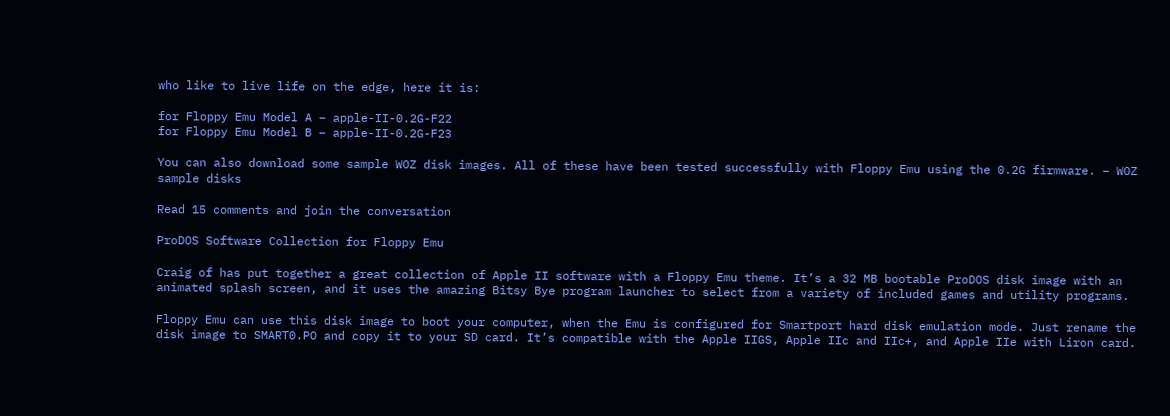who like to live life on the edge, here it is:

for Floppy Emu Model A – apple-II-0.2G-F22
for Floppy Emu Model B – apple-II-0.2G-F23

You can also download some sample WOZ disk images. All of these have been tested successfully with Floppy Emu using the 0.2G firmware. – WOZ sample disks

Read 15 comments and join the conversation

ProDOS Software Collection for Floppy Emu

Craig of has put together a great collection of Apple II software with a Floppy Emu theme. It’s a 32 MB bootable ProDOS disk image with an animated splash screen, and it uses the amazing Bitsy Bye program launcher to select from a variety of included games and utility programs.

Floppy Emu can use this disk image to boot your computer, when the Emu is configured for Smartport hard disk emulation mode. Just rename the disk image to SMART0.PO and copy it to your SD card. It’s compatible with the Apple IIGS, Apple IIc and IIc+, and Apple IIe with Liron card.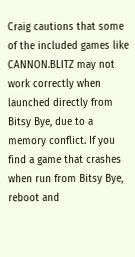Craig cautions that some of the included games like CANNON.BLITZ may not work correctly when launched directly from Bitsy Bye, due to a memory conflict. If you find a game that crashes when run from Bitsy Bye, reboot and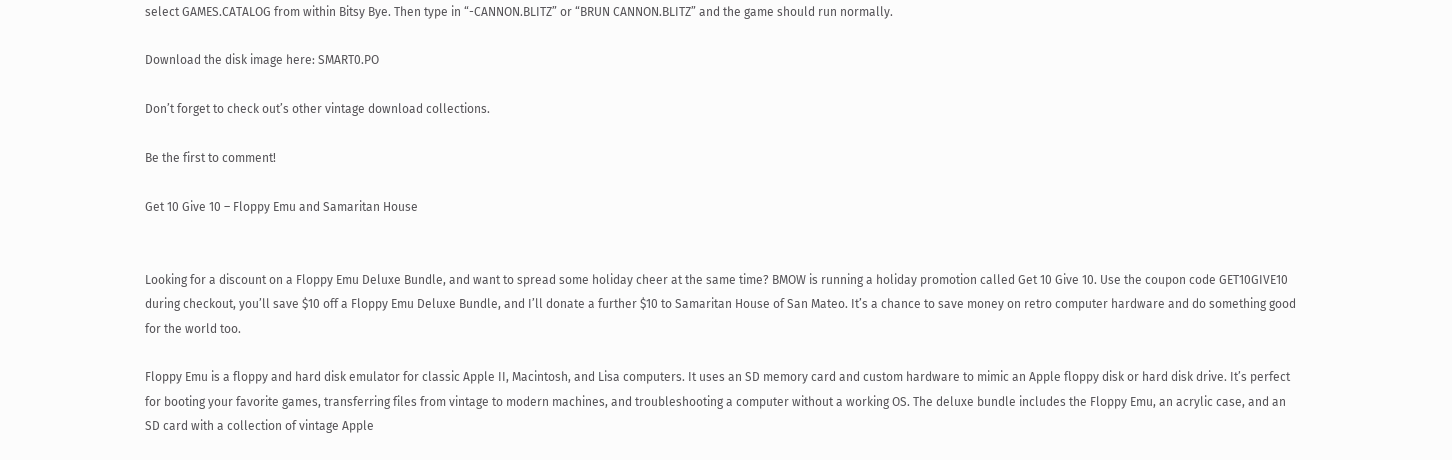select GAMES.CATALOG from within Bitsy Bye. Then type in “-CANNON.BLITZ” or “BRUN CANNON.BLITZ” and the game should run normally.

Download the disk image here: SMART0.PO

Don’t forget to check out’s other vintage download collections.

Be the first to comment!

Get 10 Give 10 – Floppy Emu and Samaritan House


Looking for a discount on a Floppy Emu Deluxe Bundle, and want to spread some holiday cheer at the same time? BMOW is running a holiday promotion called Get 10 Give 10. Use the coupon code GET10GIVE10 during checkout, you’ll save $10 off a Floppy Emu Deluxe Bundle, and I’ll donate a further $10 to Samaritan House of San Mateo. It’s a chance to save money on retro computer hardware and do something good for the world too.

Floppy Emu is a floppy and hard disk emulator for classic Apple II, Macintosh, and Lisa computers. It uses an SD memory card and custom hardware to mimic an Apple floppy disk or hard disk drive. It’s perfect for booting your favorite games, transferring files from vintage to modern machines, and troubleshooting a computer without a working OS. The deluxe bundle includes the Floppy Emu, an acrylic case, and an SD card with a collection of vintage Apple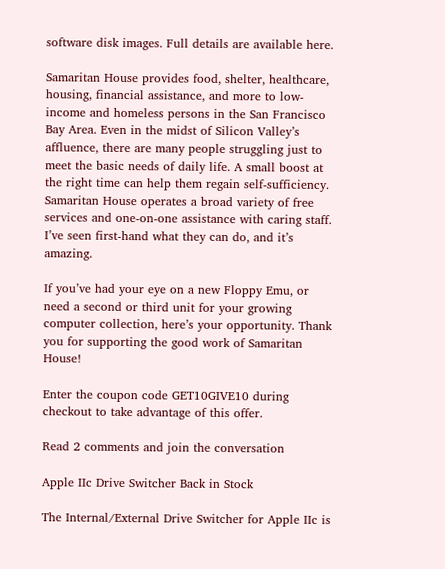software disk images. Full details are available here.

Samaritan House provides food, shelter, healthcare, housing, financial assistance, and more to low-income and homeless persons in the San Francisco Bay Area. Even in the midst of Silicon Valley’s affluence, there are many people struggling just to meet the basic needs of daily life. A small boost at the right time can help them regain self-sufficiency. Samaritan House operates a broad variety of free services and one-on-one assistance with caring staff. I’ve seen first-hand what they can do, and it’s amazing.

If you’ve had your eye on a new Floppy Emu, or need a second or third unit for your growing computer collection, here’s your opportunity. Thank you for supporting the good work of Samaritan House!

Enter the coupon code GET10GIVE10 during checkout to take advantage of this offer.

Read 2 comments and join the conversation

Apple IIc Drive Switcher Back in Stock

The Internal/External Drive Switcher for Apple IIc is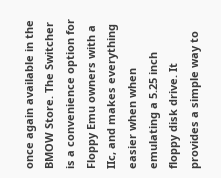once again available in the BMOW Store. The Switcher is a convenience option for Floppy Emu owners with a IIc, and makes everything easier when when emulating a 5.25 inch floppy disk drive. It provides a simple way to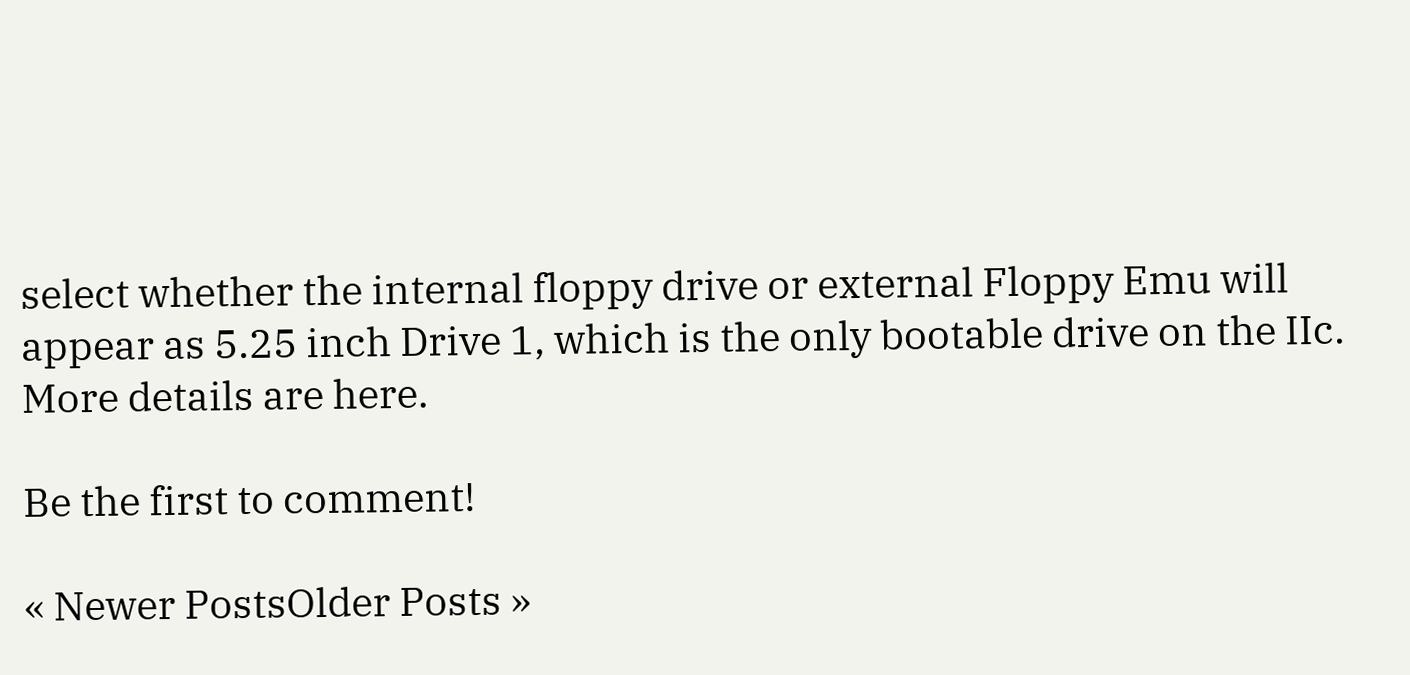select whether the internal floppy drive or external Floppy Emu will appear as 5.25 inch Drive 1, which is the only bootable drive on the IIc. More details are here.

Be the first to comment!

« Newer PostsOlder Posts »